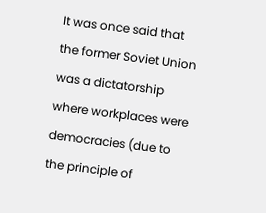It was once said that the former Soviet Union was a dictatorship where workplaces were democracies (due to the principle of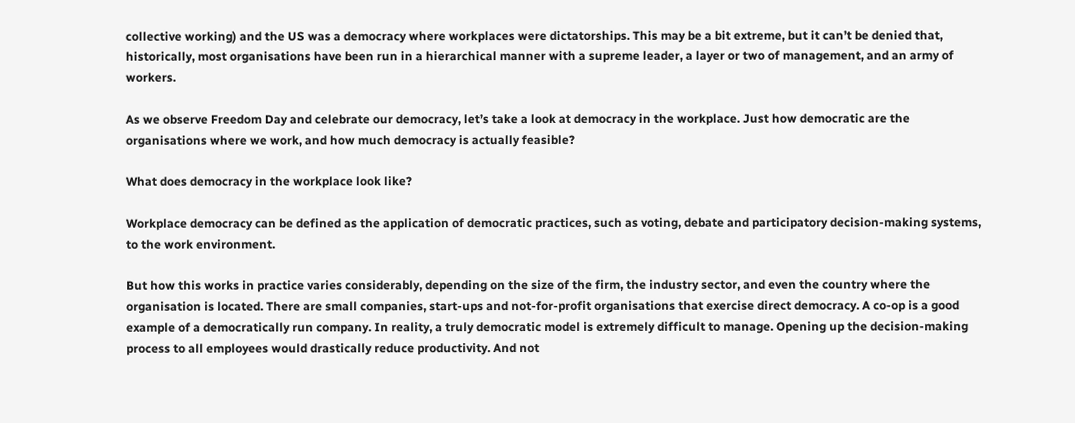collective working) and the US was a democracy where workplaces were dictatorships. This may be a bit extreme, but it can’t be denied that, historically, most organisations have been run in a hierarchical manner with a supreme leader, a layer or two of management, and an army of workers.

As we observe Freedom Day and celebrate our democracy, let’s take a look at democracy in the workplace. Just how democratic are the organisations where we work, and how much democracy is actually feasible?

What does democracy in the workplace look like?

Workplace democracy can be defined as the application of democratic practices, such as voting, debate and participatory decision-making systems, to the work environment.

But how this works in practice varies considerably, depending on the size of the firm, the industry sector, and even the country where the organisation is located. There are small companies, start-ups and not-for-profit organisations that exercise direct democracy. A co-op is a good example of a democratically run company. In reality, a truly democratic model is extremely difficult to manage. Opening up the decision-making process to all employees would drastically reduce productivity. And not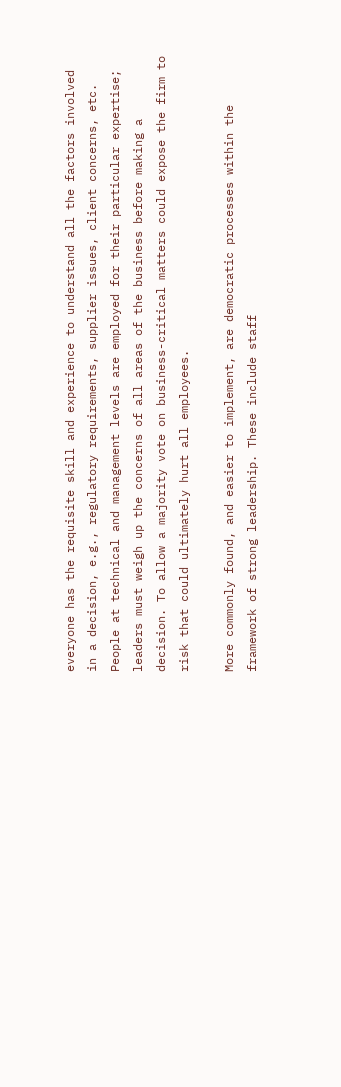everyone has the requisite skill and experience to understand all the factors involved in a decision, e.g., regulatory requirements, supplier issues, client concerns, etc. People at technical and management levels are employed for their particular expertise; leaders must weigh up the concerns of all areas of the business before making a decision. To allow a majority vote on business-critical matters could expose the firm to risk that could ultimately hurt all employees.

More commonly found, and easier to implement, are democratic processes within the framework of strong leadership. These include staff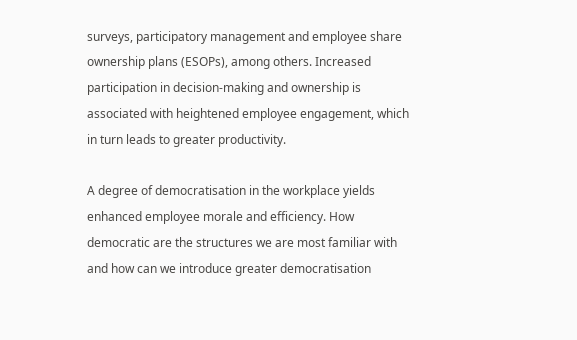surveys, participatory management and employee share ownership plans (ESOPs), among others. Increased participation in decision-making and ownership is associated with heightened employee engagement, which in turn leads to greater productivity.

A degree of democratisation in the workplace yields enhanced employee morale and efficiency. How democratic are the structures we are most familiar with and how can we introduce greater democratisation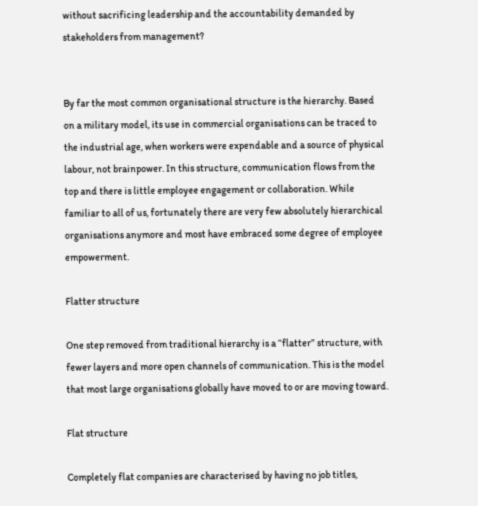without sacrificing leadership and the accountability demanded by stakeholders from management?


By far the most common organisational structure is the hierarchy. Based on a military model, its use in commercial organisations can be traced to the industrial age, when workers were expendable and a source of physical labour, not brainpower. In this structure, communication flows from the top and there is little employee engagement or collaboration. While familiar to all of us, fortunately there are very few absolutely hierarchical organisations anymore and most have embraced some degree of employee empowerment.

Flatter structure

One step removed from traditional hierarchy is a “flatter” structure, with fewer layers and more open channels of communication. This is the model that most large organisations globally have moved to or are moving toward.

Flat structure

Completely flat companies are characterised by having no job titles,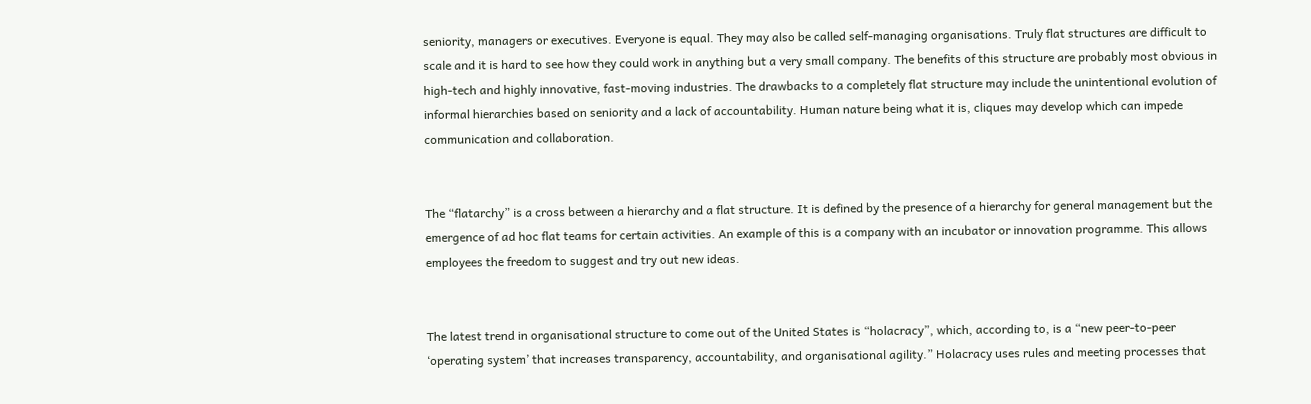seniority, managers or executives. Everyone is equal. They may also be called self-managing organisations. Truly flat structures are difficult to scale and it is hard to see how they could work in anything but a very small company. The benefits of this structure are probably most obvious in high-tech and highly innovative, fast-moving industries. The drawbacks to a completely flat structure may include the unintentional evolution of informal hierarchies based on seniority and a lack of accountability. Human nature being what it is, cliques may develop which can impede communication and collaboration.


The “flatarchy” is a cross between a hierarchy and a flat structure. It is defined by the presence of a hierarchy for general management but the emergence of ad hoc flat teams for certain activities. An example of this is a company with an incubator or innovation programme. This allows employees the freedom to suggest and try out new ideas.


The latest trend in organisational structure to come out of the United States is “holacracy”, which, according to, is a “new peer-to-peer ‘operating system’ that increases transparency, accountability, and organisational agility.” Holacracy uses rules and meeting processes that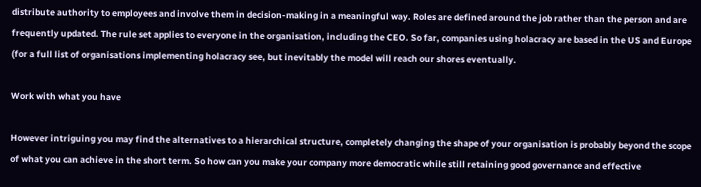distribute authority to employees and involve them in decision-making in a meaningful way. Roles are defined around the job rather than the person and are frequently updated. The rule set applies to everyone in the organisation, including the CEO. So far, companies using holacracy are based in the US and Europe (for a full list of organisations implementing holacracy see, but inevitably the model will reach our shores eventually.

Work with what you have

However intriguing you may find the alternatives to a hierarchical structure, completely changing the shape of your organisation is probably beyond the scope of what you can achieve in the short term. So how can you make your company more democratic while still retaining good governance and effective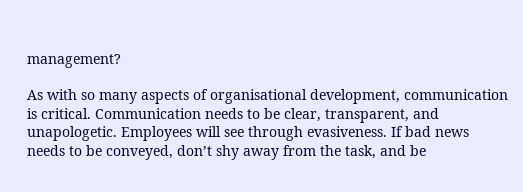management?

As with so many aspects of organisational development, communication is critical. Communication needs to be clear, transparent, and unapologetic. Employees will see through evasiveness. If bad news needs to be conveyed, don’t shy away from the task, and be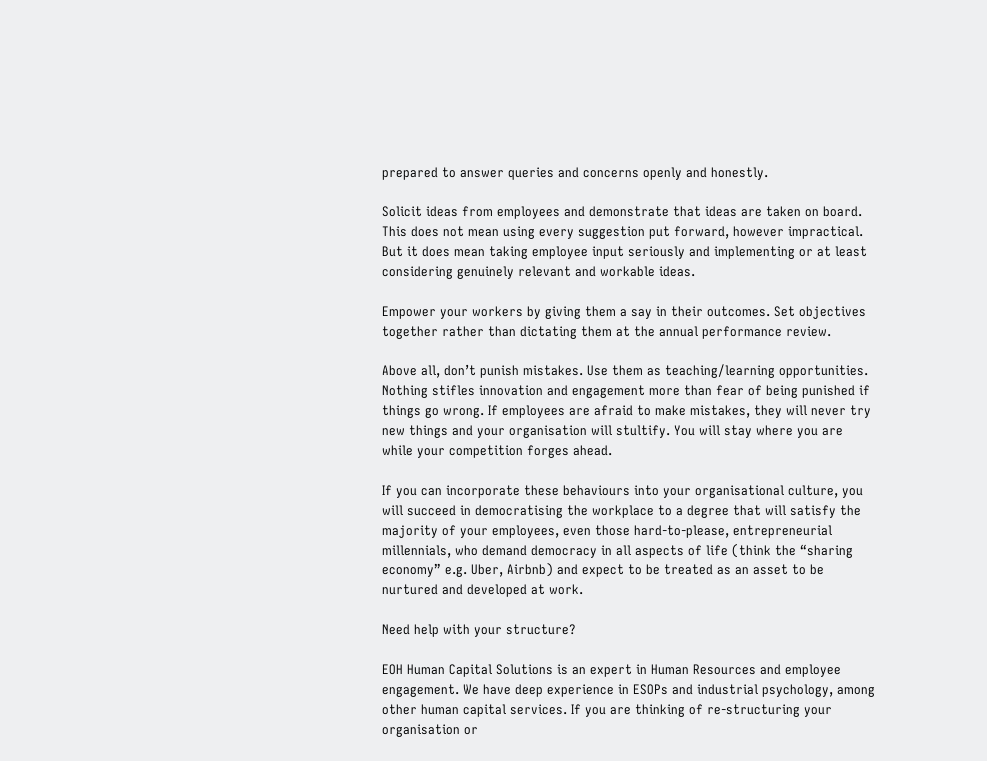prepared to answer queries and concerns openly and honestly.

Solicit ideas from employees and demonstrate that ideas are taken on board. This does not mean using every suggestion put forward, however impractical. But it does mean taking employee input seriously and implementing or at least considering genuinely relevant and workable ideas.

Empower your workers by giving them a say in their outcomes. Set objectives together rather than dictating them at the annual performance review.

Above all, don’t punish mistakes. Use them as teaching/learning opportunities. Nothing stifles innovation and engagement more than fear of being punished if things go wrong. If employees are afraid to make mistakes, they will never try new things and your organisation will stultify. You will stay where you are while your competition forges ahead.

If you can incorporate these behaviours into your organisational culture, you will succeed in democratising the workplace to a degree that will satisfy the majority of your employees, even those hard-to-please, entrepreneurial millennials, who demand democracy in all aspects of life (think the “sharing economy” e.g. Uber, Airbnb) and expect to be treated as an asset to be nurtured and developed at work.

Need help with your structure?

EOH Human Capital Solutions is an expert in Human Resources and employee engagement. We have deep experience in ESOPs and industrial psychology, among other human capital services. If you are thinking of re-structuring your organisation or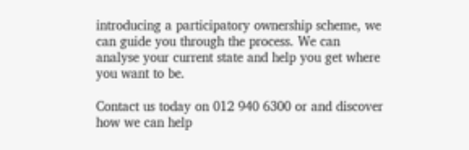introducing a participatory ownership scheme, we can guide you through the process. We can analyse your current state and help you get where you want to be.

Contact us today on 012 940 6300 or and discover how we can help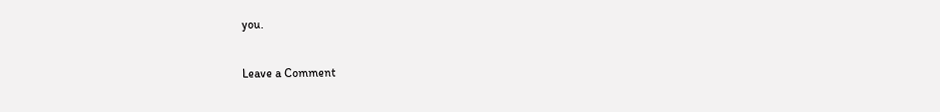you.

Leave a Comment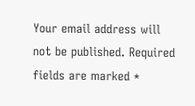Your email address will not be published. Required fields are marked *